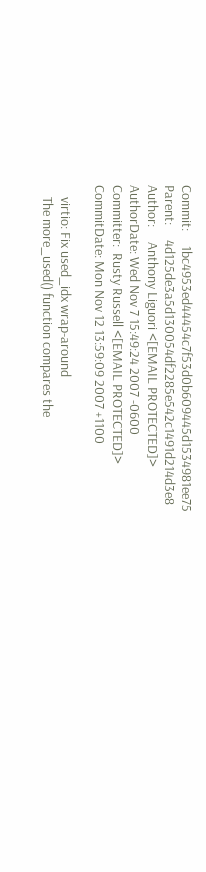Commit:     1bc4953ed44454c7f53d0b609445d1534981ee75
Parent:     4d125de3a5d130054df2285e542c1491d214d3e8
Author:     Anthony Liguori <[EMAIL PROTECTED]>
AuthorDate: Wed Nov 7 15:49:24 2007 -0600
Committer:  Rusty Russell <[EMAIL PROTECTED]>
CommitDate: Mon Nov 12 13:59:09 2007 +1100

    virtio: Fix used_idx wrap-around
    The more_used() function compares the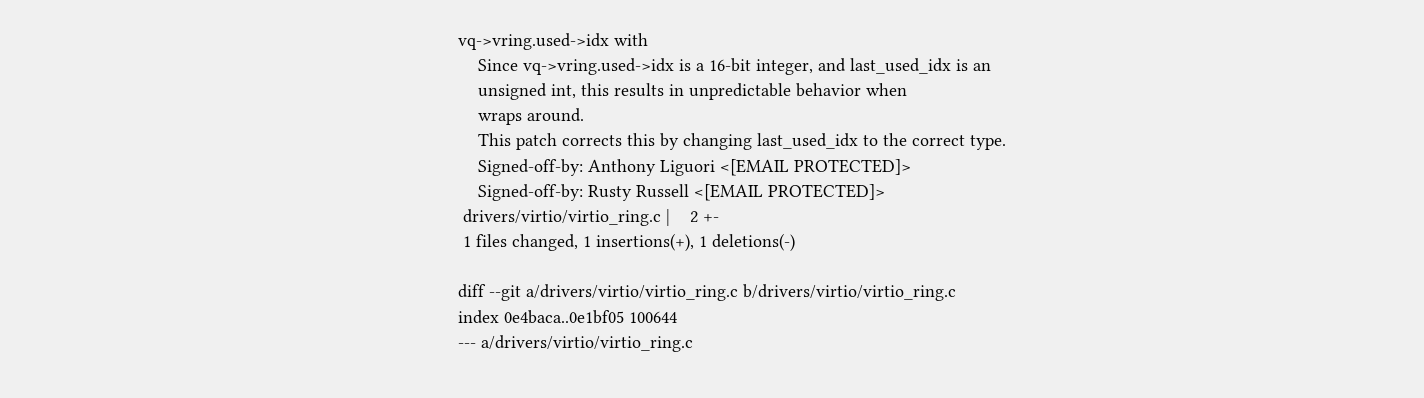vq->vring.used->idx with
    Since vq->vring.used->idx is a 16-bit integer, and last_used_idx is an
    unsigned int, this results in unpredictable behavior when
    wraps around.
    This patch corrects this by changing last_used_idx to the correct type.
    Signed-off-by: Anthony Liguori <[EMAIL PROTECTED]>
    Signed-off-by: Rusty Russell <[EMAIL PROTECTED]>
 drivers/virtio/virtio_ring.c |    2 +-
 1 files changed, 1 insertions(+), 1 deletions(-)

diff --git a/drivers/virtio/virtio_ring.c b/drivers/virtio/virtio_ring.c
index 0e4baca..0e1bf05 100644
--- a/drivers/virtio/virtio_ring.c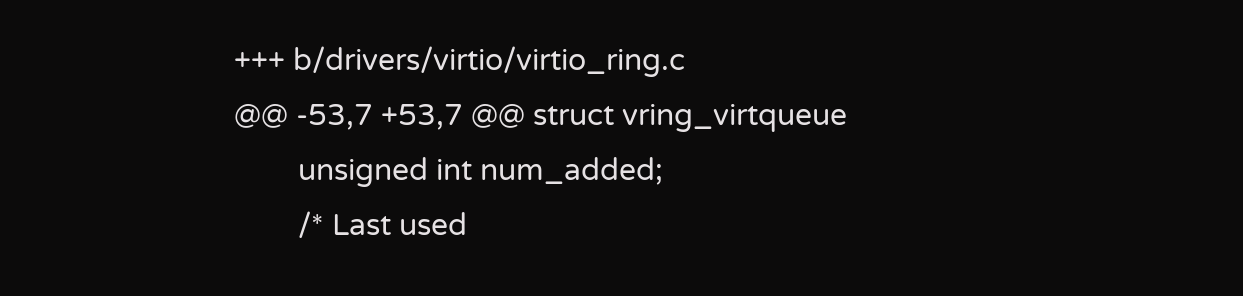+++ b/drivers/virtio/virtio_ring.c
@@ -53,7 +53,7 @@ struct vring_virtqueue
        unsigned int num_added;
        /* Last used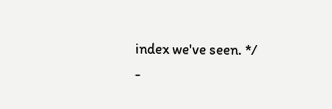index we've seen. */
-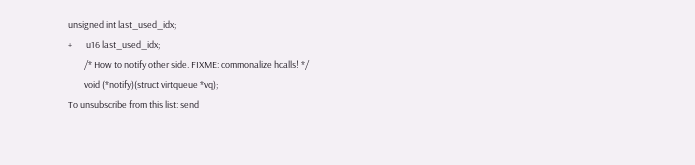unsigned int last_used_idx;
+       u16 last_used_idx;
        /* How to notify other side. FIXME: commonalize hcalls! */
        void (*notify)(struct virtqueue *vq);
To unsubscribe from this list: send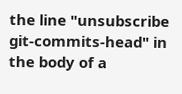the line "unsubscribe git-commits-head" in
the body of a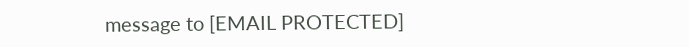message to [EMAIL PROTECTED]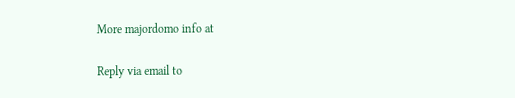More majordomo info at

Reply via email to